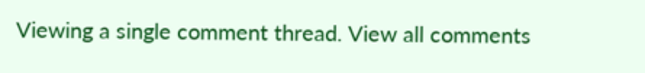Viewing a single comment thread. View all comments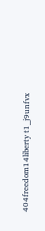404freedom14liberty t1_j9unfvx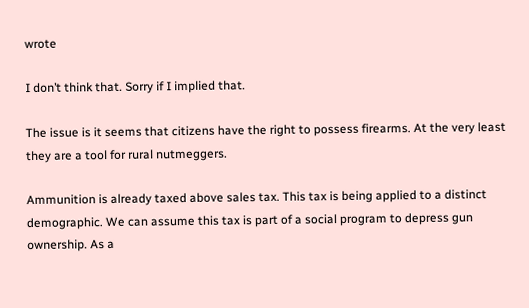wrote

I don’t think that. Sorry if I implied that.

The issue is it seems that citizens have the right to possess firearms. At the very least they are a tool for rural nutmeggers.

Ammunition is already taxed above sales tax. This tax is being applied to a distinct demographic. We can assume this tax is part of a social program to depress gun ownership. As a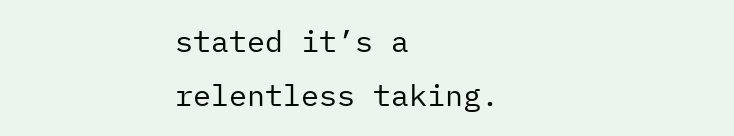stated it’s a relentless taking.